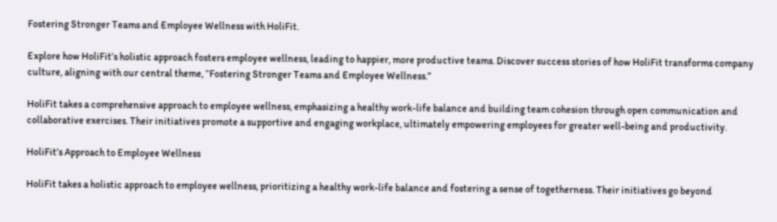Fostering Stronger Teams and Employee Wellness with HoliFit.

Explore how HoliFit’s holistic approach fosters employee wellness, leading to happier, more productive teams. Discover success stories of how HoliFit transforms company culture, aligning with our central theme, “Fostering Stronger Teams and Employee Wellness.”

HoliFit takes a comprehensive approach to employee wellness, emphasizing a healthy work-life balance and building team cohesion through open communication and collaborative exercises. Their initiatives promote a supportive and engaging workplace, ultimately empowering employees for greater well-being and productivity.

HoliFit’s Approach to Employee Wellness

HoliFit takes a holistic approach to employee wellness, prioritizing a healthy work-life balance and fostering a sense of togetherness. Their initiatives go beyond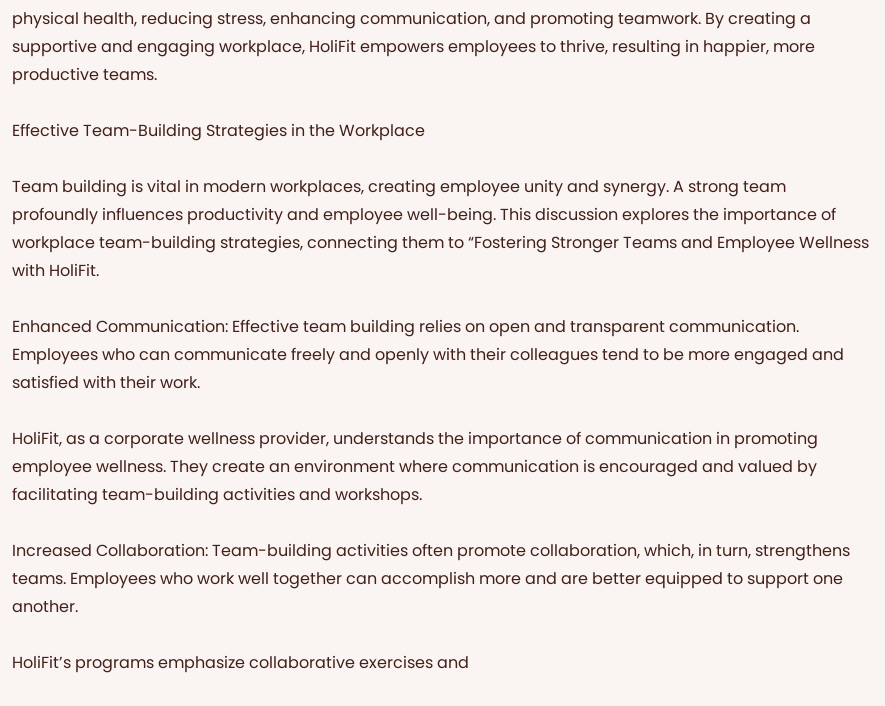physical health, reducing stress, enhancing communication, and promoting teamwork. By creating a supportive and engaging workplace, HoliFit empowers employees to thrive, resulting in happier, more productive teams.

Effective Team-Building Strategies in the Workplace

Team building is vital in modern workplaces, creating employee unity and synergy. A strong team profoundly influences productivity and employee well-being. This discussion explores the importance of workplace team-building strategies, connecting them to “Fostering Stronger Teams and Employee Wellness with HoliFit.

Enhanced Communication: Effective team building relies on open and transparent communication. Employees who can communicate freely and openly with their colleagues tend to be more engaged and satisfied with their work.

HoliFit, as a corporate wellness provider, understands the importance of communication in promoting employee wellness. They create an environment where communication is encouraged and valued by facilitating team-building activities and workshops.

Increased Collaboration: Team-building activities often promote collaboration, which, in turn, strengthens teams. Employees who work well together can accomplish more and are better equipped to support one another.

HoliFit’s programs emphasize collaborative exercises and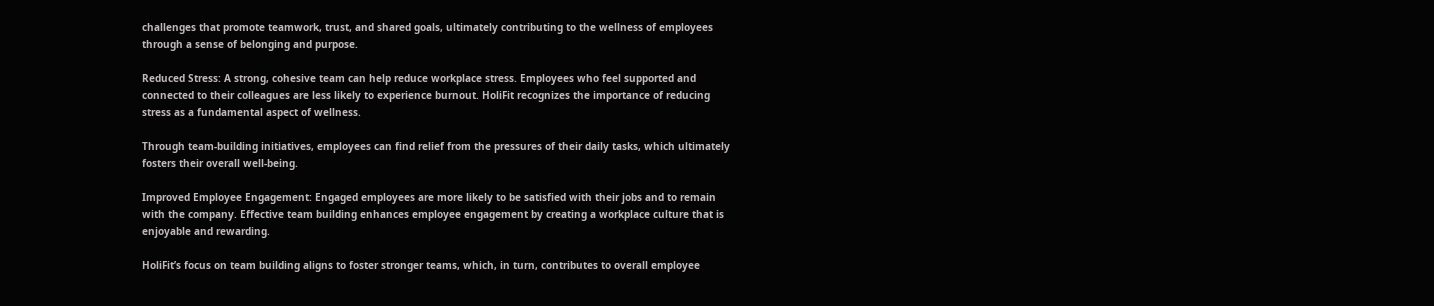challenges that promote teamwork, trust, and shared goals, ultimately contributing to the wellness of employees through a sense of belonging and purpose.

Reduced Stress: A strong, cohesive team can help reduce workplace stress. Employees who feel supported and connected to their colleagues are less likely to experience burnout. HoliFit recognizes the importance of reducing stress as a fundamental aspect of wellness.

Through team-building initiatives, employees can find relief from the pressures of their daily tasks, which ultimately fosters their overall well-being.

Improved Employee Engagement: Engaged employees are more likely to be satisfied with their jobs and to remain with the company. Effective team building enhances employee engagement by creating a workplace culture that is enjoyable and rewarding.

HoliFit’s focus on team building aligns to foster stronger teams, which, in turn, contributes to overall employee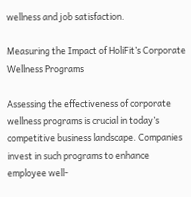wellness and job satisfaction.

Measuring the Impact of HoliFit’s Corporate Wellness Programs

Assessing the effectiveness of corporate wellness programs is crucial in today’s competitive business landscape. Companies invest in such programs to enhance employee well-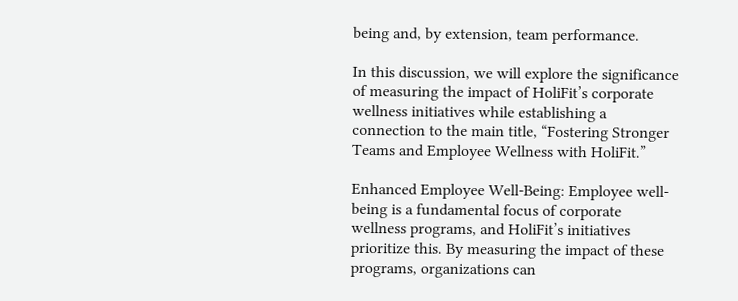being and, by extension, team performance.

In this discussion, we will explore the significance of measuring the impact of HoliFit’s corporate wellness initiatives while establishing a connection to the main title, “Fostering Stronger Teams and Employee Wellness with HoliFit.”

Enhanced Employee Well-Being: Employee well-being is a fundamental focus of corporate wellness programs, and HoliFit’s initiatives prioritize this. By measuring the impact of these programs, organizations can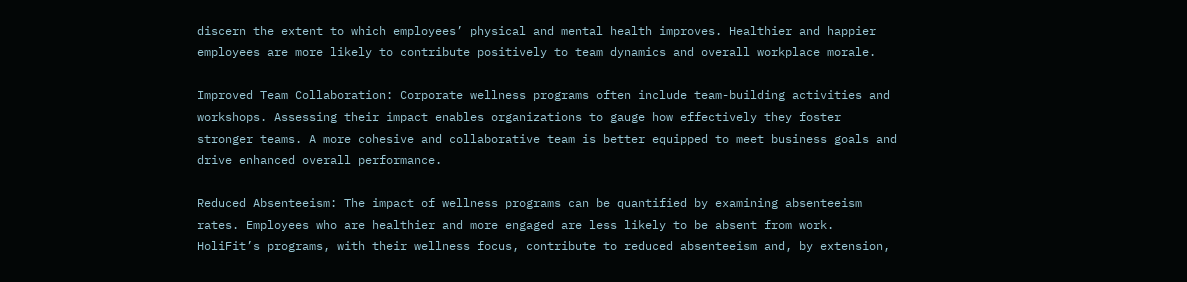discern the extent to which employees’ physical and mental health improves. Healthier and happier employees are more likely to contribute positively to team dynamics and overall workplace morale.

Improved Team Collaboration: Corporate wellness programs often include team-building activities and workshops. Assessing their impact enables organizations to gauge how effectively they foster stronger teams. A more cohesive and collaborative team is better equipped to meet business goals and drive enhanced overall performance.

Reduced Absenteeism: The impact of wellness programs can be quantified by examining absenteeism rates. Employees who are healthier and more engaged are less likely to be absent from work. HoliFit’s programs, with their wellness focus, contribute to reduced absenteeism and, by extension,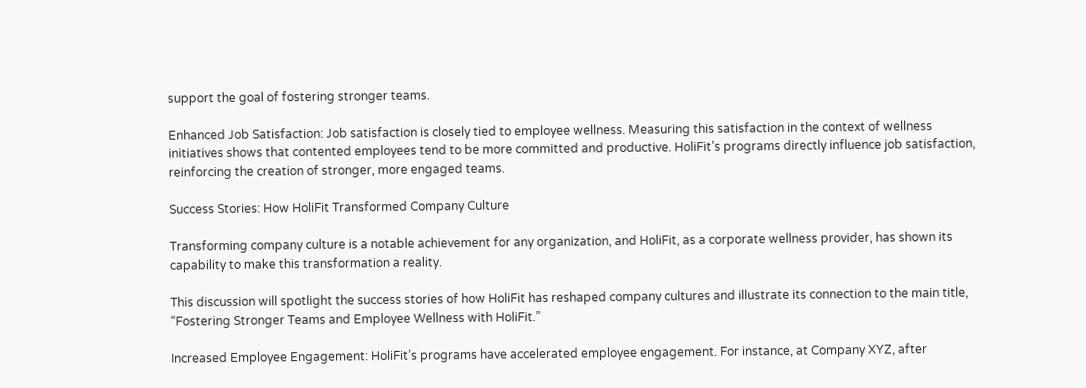support the goal of fostering stronger teams.

Enhanced Job Satisfaction: Job satisfaction is closely tied to employee wellness. Measuring this satisfaction in the context of wellness initiatives shows that contented employees tend to be more committed and productive. HoliFit’s programs directly influence job satisfaction, reinforcing the creation of stronger, more engaged teams.

Success Stories: How HoliFit Transformed Company Culture

Transforming company culture is a notable achievement for any organization, and HoliFit, as a corporate wellness provider, has shown its capability to make this transformation a reality.

This discussion will spotlight the success stories of how HoliFit has reshaped company cultures and illustrate its connection to the main title, “Fostering Stronger Teams and Employee Wellness with HoliFit.”

Increased Employee Engagement: HoliFit’s programs have accelerated employee engagement. For instance, at Company XYZ, after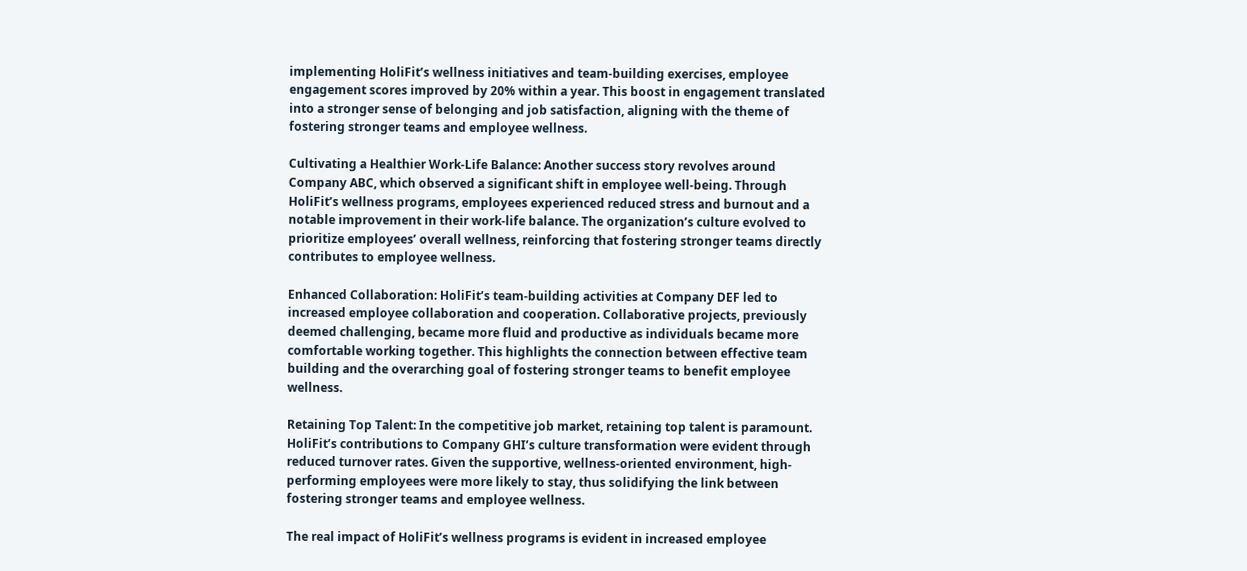implementing HoliFit’s wellness initiatives and team-building exercises, employee engagement scores improved by 20% within a year. This boost in engagement translated into a stronger sense of belonging and job satisfaction, aligning with the theme of fostering stronger teams and employee wellness.

Cultivating a Healthier Work-Life Balance: Another success story revolves around Company ABC, which observed a significant shift in employee well-being. Through HoliFit’s wellness programs, employees experienced reduced stress and burnout and a notable improvement in their work-life balance. The organization’s culture evolved to prioritize employees’ overall wellness, reinforcing that fostering stronger teams directly contributes to employee wellness.

Enhanced Collaboration: HoliFit’s team-building activities at Company DEF led to increased employee collaboration and cooperation. Collaborative projects, previously deemed challenging, became more fluid and productive as individuals became more comfortable working together. This highlights the connection between effective team building and the overarching goal of fostering stronger teams to benefit employee wellness.

Retaining Top Talent: In the competitive job market, retaining top talent is paramount. HoliFit’s contributions to Company GHI’s culture transformation were evident through reduced turnover rates. Given the supportive, wellness-oriented environment, high-performing employees were more likely to stay, thus solidifying the link between fostering stronger teams and employee wellness.

The real impact of HoliFit’s wellness programs is evident in increased employee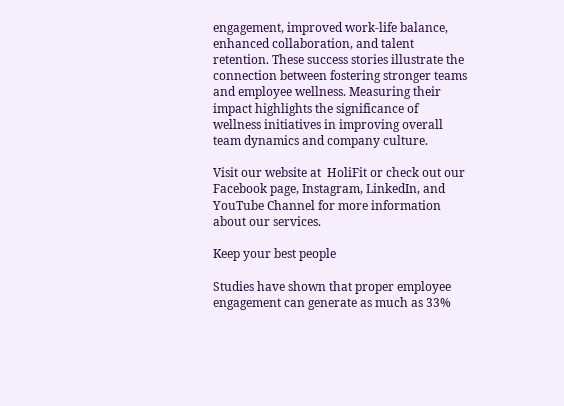engagement, improved work-life balance, enhanced collaboration, and talent retention. These success stories illustrate the connection between fostering stronger teams and employee wellness. Measuring their impact highlights the significance of wellness initiatives in improving overall team dynamics and company culture.

Visit our website at  HoliFit or check out our  Facebook page, Instagram, LinkedIn, and YouTube Channel for more information about our services.

Keep your best people

Studies have shown that proper employee engagement can generate as much as 33%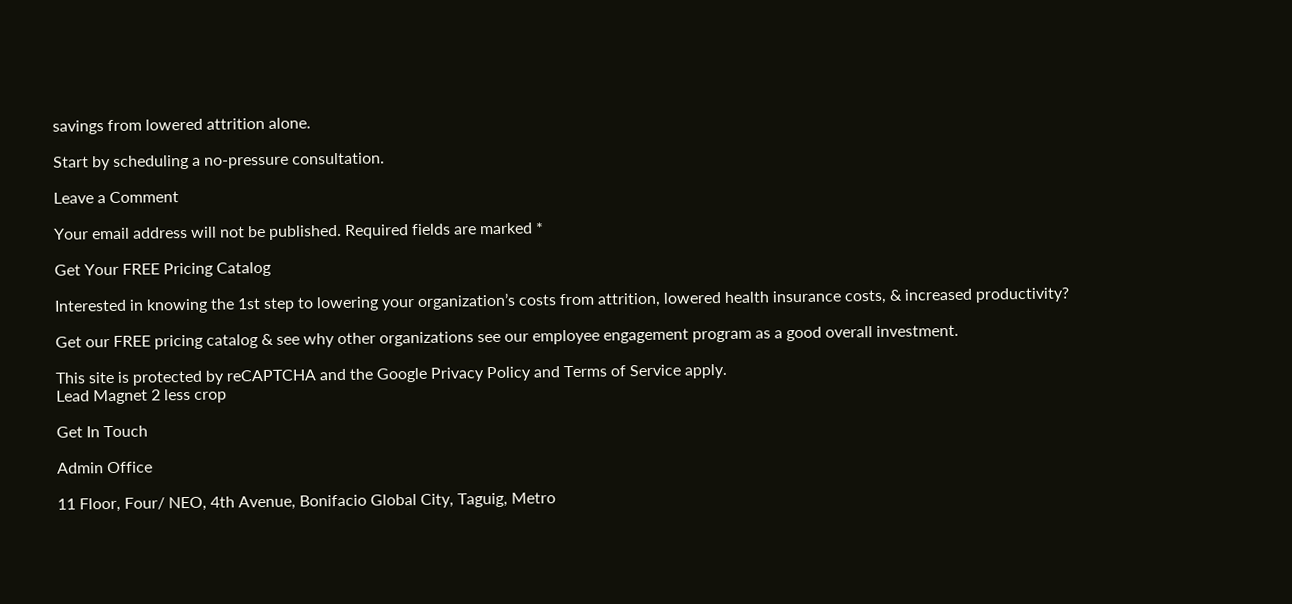savings from lowered attrition alone.

Start by scheduling a no-pressure consultation.

Leave a Comment

Your email address will not be published. Required fields are marked *

Get Your FREE Pricing Catalog

Interested in knowing the 1st step to lowering your organization’s costs from attrition, lowered health insurance costs, & increased productivity?

Get our FREE pricing catalog & see why other organizations see our employee engagement program as a good overall investment.

This site is protected by reCAPTCHA and the Google Privacy Policy and Terms of Service apply.
Lead Magnet 2 less crop

Get In Touch

Admin Office

11 Floor, Four/ NEO, 4th Avenue, Bonifacio Global City, Taguig, Metro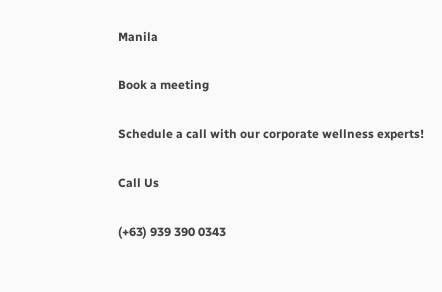Manila

Book a meeting

Schedule a call with our corporate wellness experts!

Call Us

(+63) 939 390 0343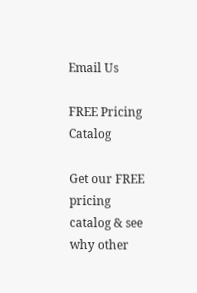Email Us

FREE Pricing Catalog

Get our FREE pricing catalog & see why other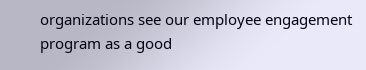organizations see our employee engagement program as a good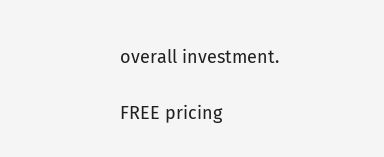overall investment.

FREE pricing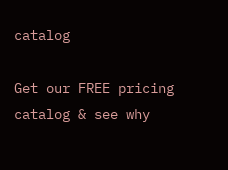catalog

Get our FREE pricing catalog & see why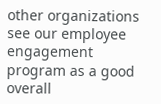other organizations see our employee engagement program as a good overall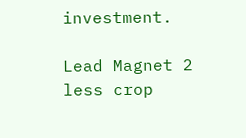investment.

Lead Magnet 2 less crop